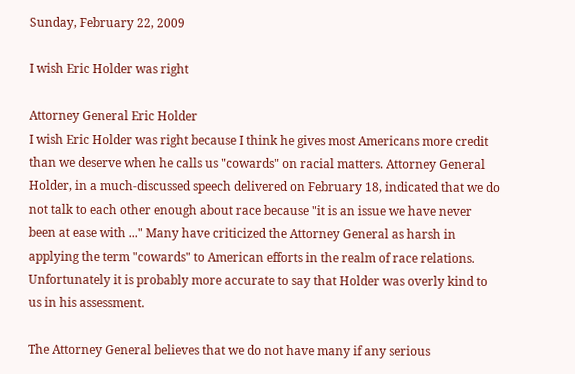Sunday, February 22, 2009

I wish Eric Holder was right

Attorney General Eric Holder
I wish Eric Holder was right because I think he gives most Americans more credit than we deserve when he calls us "cowards" on racial matters. Attorney General Holder, in a much-discussed speech delivered on February 18, indicated that we do not talk to each other enough about race because "it is an issue we have never been at ease with ..." Many have criticized the Attorney General as harsh in applying the term "cowards" to American efforts in the realm of race relations. Unfortunately it is probably more accurate to say that Holder was overly kind to us in his assessment.

The Attorney General believes that we do not have many if any serious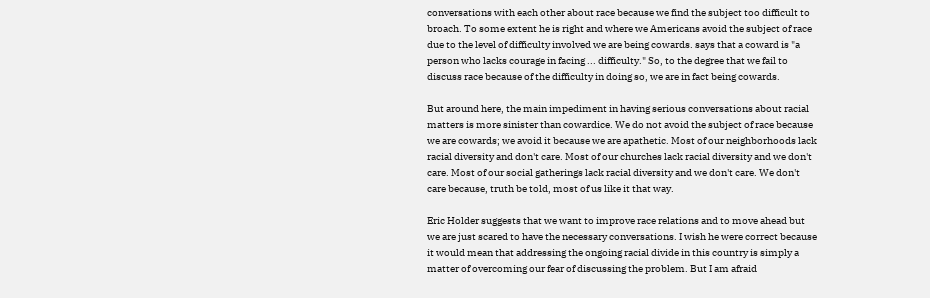conversations with each other about race because we find the subject too difficult to broach. To some extent he is right and where we Americans avoid the subject of race due to the level of difficulty involved we are being cowards. says that a coward is "a person who lacks courage in facing ... difficulty." So, to the degree that we fail to discuss race because of the difficulty in doing so, we are in fact being cowards.

But around here, the main impediment in having serious conversations about racial matters is more sinister than cowardice. We do not avoid the subject of race because we are cowards; we avoid it because we are apathetic. Most of our neighborhoods lack racial diversity and don't care. Most of our churches lack racial diversity and we don't care. Most of our social gatherings lack racial diversity and we don't care. We don't care because, truth be told, most of us like it that way.

Eric Holder suggests that we want to improve race relations and to move ahead but we are just scared to have the necessary conversations. I wish he were correct because it would mean that addressing the ongoing racial divide in this country is simply a matter of overcoming our fear of discussing the problem. But I am afraid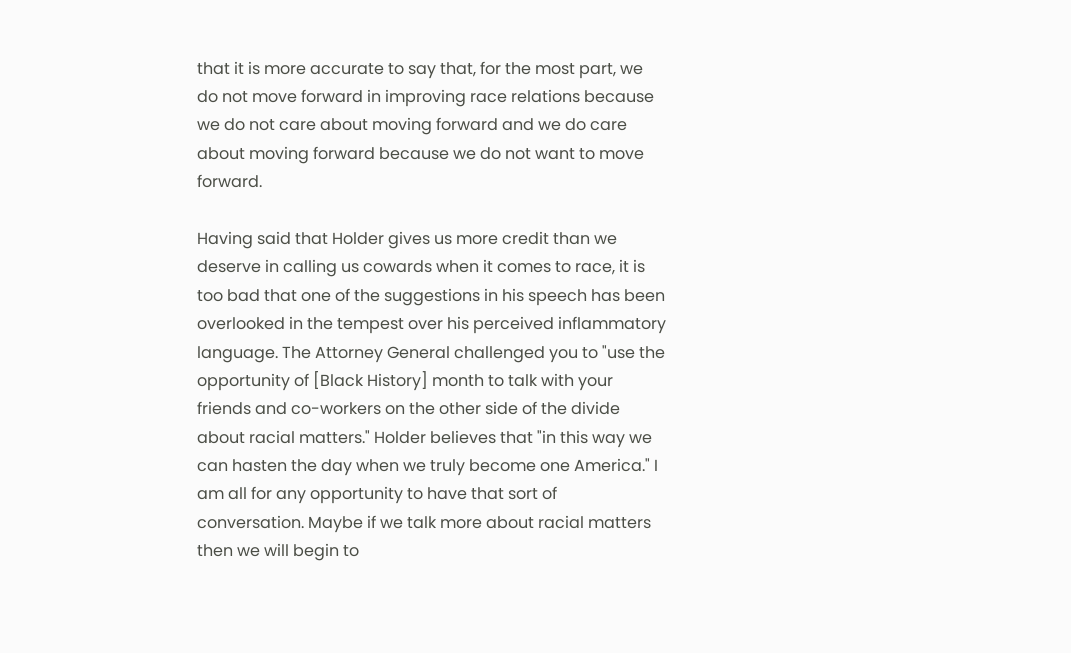that it is more accurate to say that, for the most part, we do not move forward in improving race relations because we do not care about moving forward and we do care about moving forward because we do not want to move forward.

Having said that Holder gives us more credit than we deserve in calling us cowards when it comes to race, it is too bad that one of the suggestions in his speech has been overlooked in the tempest over his perceived inflammatory language. The Attorney General challenged you to "use the opportunity of [Black History] month to talk with your friends and co-workers on the other side of the divide about racial matters." Holder believes that "in this way we can hasten the day when we truly become one America." I am all for any opportunity to have that sort of conversation. Maybe if we talk more about racial matters then we will begin to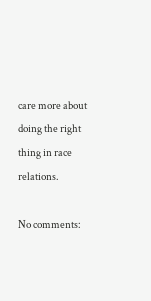care more about doing the right thing in race relations.

No comments: